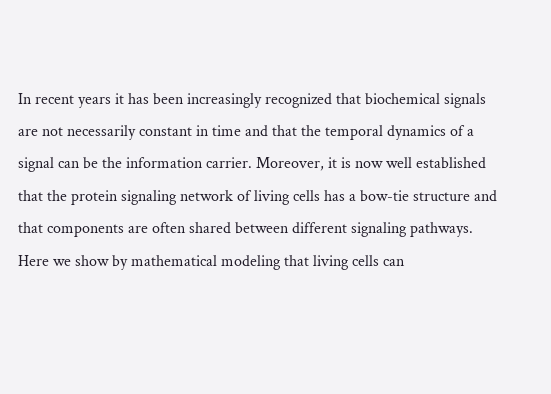In recent years it has been increasingly recognized that biochemical signals are not necessarily constant in time and that the temporal dynamics of a signal can be the information carrier. Moreover, it is now well established that the protein signaling network of living cells has a bow-tie structure and that components are often shared between different signaling pathways. Here we show by mathematical modeling that living cells can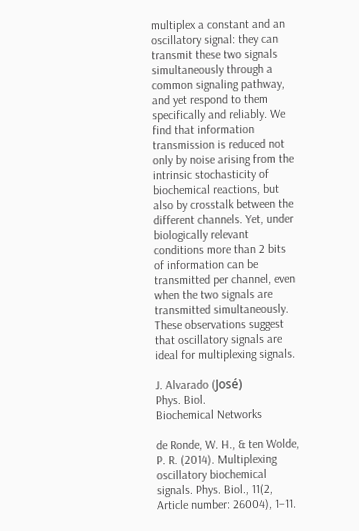multiplex a constant and an oscillatory signal: they can transmit these two signals simultaneously through a common signaling pathway, and yet respond to them specifically and reliably. We find that information transmission is reduced not only by noise arising from the intrinsic stochasticity of biochemical reactions, but also by crosstalk between the different channels. Yet, under biologically relevant conditions more than 2 bits of information can be transmitted per channel, even when the two signals are transmitted simultaneously. These observations suggest that oscillatory signals are ideal for multiplexing signals.

J. Alvarado (José)
Phys. Biol.
Biochemical Networks

de Ronde, W. H., & ten Wolde, P. R. (2014). Multiplexing oscillatory biochemical signals. Phys. Biol., 11(2, Article number: 26004), 1–11.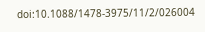doi:10.1088/1478-3975/11/2/026004